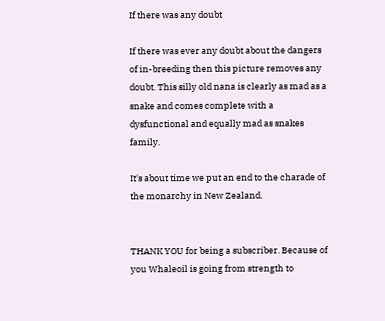If there was any doubt

If there was ever any doubt about the dangers of in-breeding then this picture removes any doubt. This silly old nana is clearly as mad as a snake and comes complete with a dysfunctional and equally mad as snakes family.

It's about time we put an end to the charade of the monarchy in New Zealand.


THANK YOU for being a subscriber. Because of you Whaleoil is going from strength to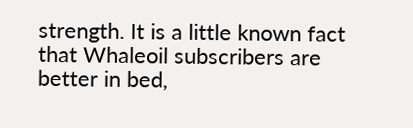strength. It is a little known fact that Whaleoil subscribers are better in bed,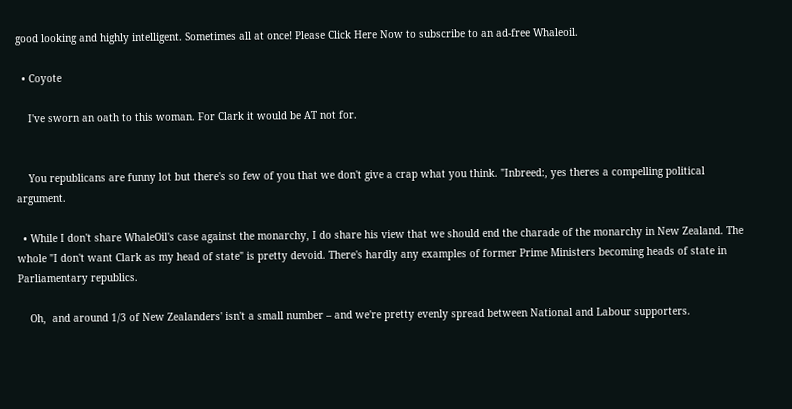good looking and highly intelligent. Sometimes all at once! Please Click Here Now to subscribe to an ad-free Whaleoil.

  • Coyote

    I've sworn an oath to this woman. For Clark it would be AT not for.


    You republicans are funny lot but there's so few of you that we don't give a crap what you think. "Inbreed:, yes theres a compelling political argument.

  • While I don't share WhaleOil's case against the monarchy, I do share his view that we should end the charade of the monarchy in New Zealand. The whole "I don't want Clark as my head of state" is pretty devoid. There's hardly any examples of former Prime Ministers becoming heads of state in Parliamentary republics.

    Oh,  and around 1/3 of New Zealanders' isn't a small number – and we're pretty evenly spread between National and Labour supporters.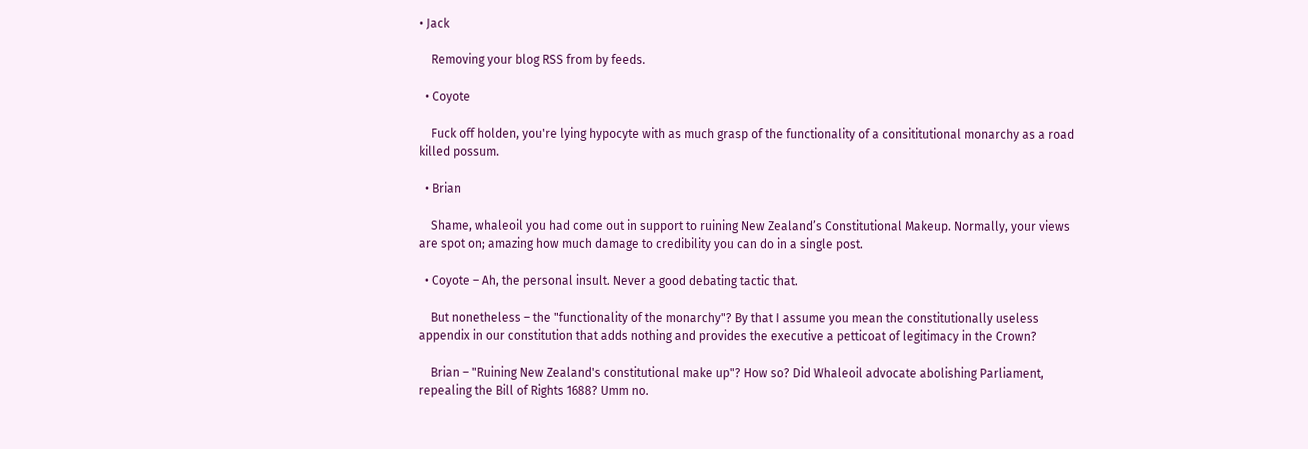• Jack

    Removing your blog RSS from by feeds.

  • Coyote

    Fuck off holden, you're lying hypocyte with as much grasp of the functionality of a consititutional monarchy as a road killed possum.

  • Brian

    Shame, whaleoil you had come out in support to ruining New Zealand’s Constitutional Makeup. Normally, your views are spot on; amazing how much damage to credibility you can do in a single post.

  • Coyote – Ah, the personal insult. Never a good debating tactic that.

    But nonetheless – the "functionality of the monarchy"? By that I assume you mean the constitutionally useless appendix in our constitution that adds nothing and provides the executive a petticoat of legitimacy in the Crown?

    Brian – "Ruining New Zealand's constitutional make up"? How so? Did Whaleoil advocate abolishing Parliament, repealing the Bill of Rights 1688? Umm no.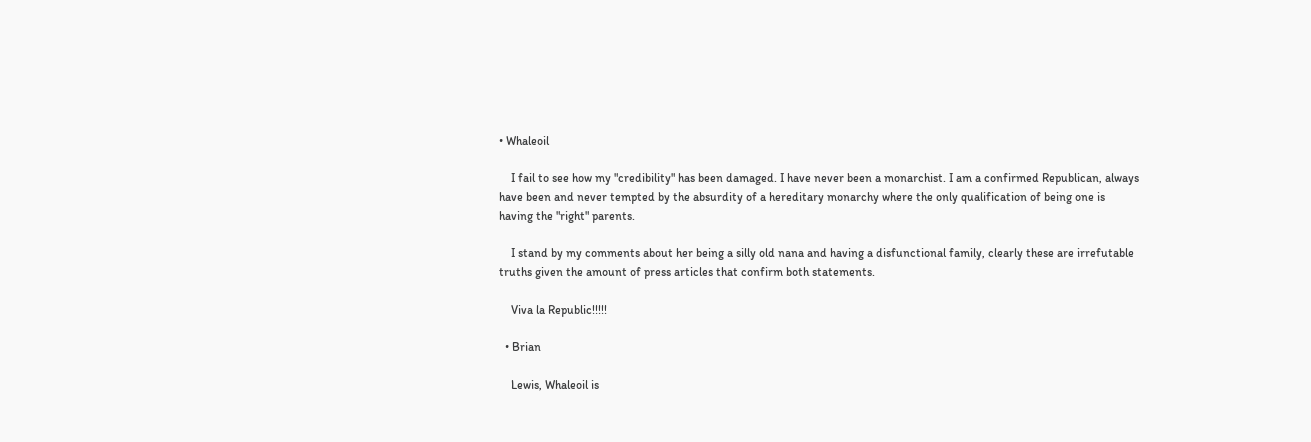• Whaleoil

    I fail to see how my "credibility" has been damaged. I have never been a monarchist. I am a confirmed Republican, always have been and never tempted by the absurdity of a hereditary monarchy where the only qualification of being one is having the "right" parents.

    I stand by my comments about her being a silly old nana and having a disfunctional family, clearly these are irrefutable truths given the amount of press articles that confirm both statements.

    Viva la Republic!!!!!

  • Brian

    Lewis, Whaleoil is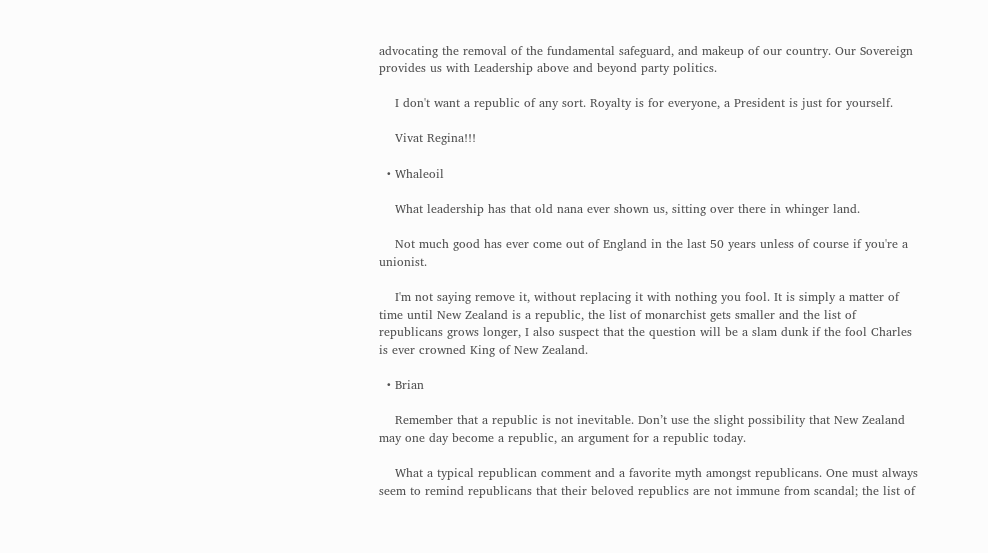advocating the removal of the fundamental safeguard, and makeup of our country. Our Sovereign provides us with Leadership above and beyond party politics.

    I don't want a republic of any sort. Royalty is for everyone, a President is just for yourself.

    Vivat Regina!!!

  • Whaleoil

    What leadership has that old nana ever shown us, sitting over there in whinger land.

    Not much good has ever come out of England in the last 50 years unless of course if you're a unionist.

    I'm not saying remove it, without replacing it with nothing you fool. It is simply a matter of time until New Zealand is a republic, the list of monarchist gets smaller and the list of republicans grows longer, I also suspect that the question will be a slam dunk if the fool Charles is ever crowned King of New Zealand.

  • Brian

    Remember that a republic is not inevitable. Don’t use the slight possibility that New Zealand may one day become a republic, an argument for a republic today.

    What a typical republican comment and a favorite myth amongst republicans. One must always seem to remind republicans that their beloved republics are not immune from scandal; the list of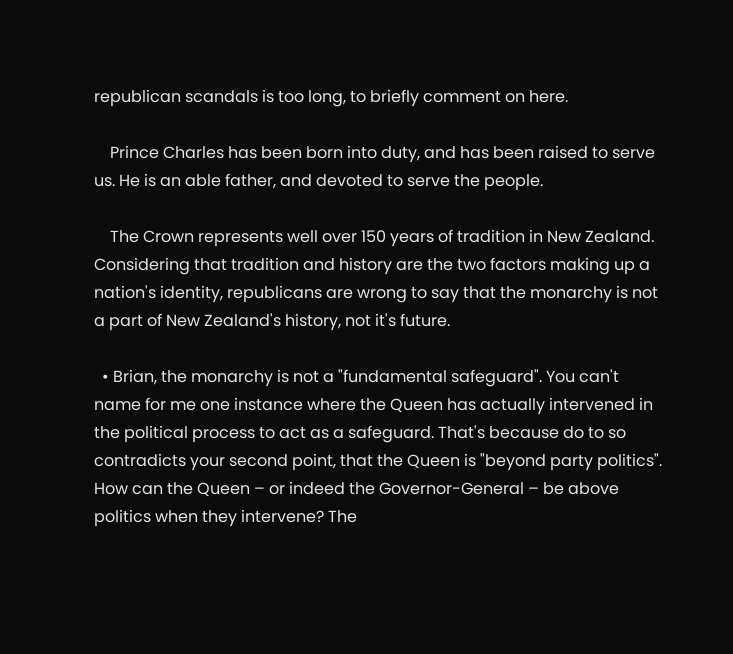republican scandals is too long, to briefly comment on here.

    Prince Charles has been born into duty, and has been raised to serve us. He is an able father, and devoted to serve the people.

    The Crown represents well over 150 years of tradition in New Zealand. Considering that tradition and history are the two factors making up a nation's identity, republicans are wrong to say that the monarchy is not a part of New Zealand's history, not it's future.

  • Brian, the monarchy is not a "fundamental safeguard". You can't name for me one instance where the Queen has actually intervened in the political process to act as a safeguard. That's because do to so contradicts your second point, that the Queen is "beyond party politics". How can the Queen – or indeed the Governor-General – be above politics when they intervene? The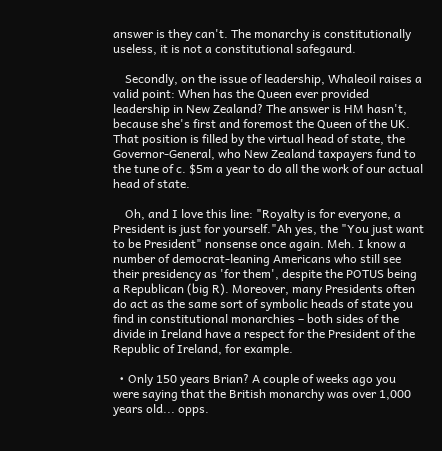answer is they can't. The monarchy is constitutionally useless, it is not a constitutional safegaurd.

    Secondly, on the issue of leadership, Whaleoil raises a valid point: When has the Queen ever provided leadership in New Zealand? The answer is HM hasn't, because she's first and foremost the Queen of the UK. That position is filled by the virtual head of state, the Governor-General, who New Zealand taxpayers fund to the tune of c. $5m a year to do all the work of our actual head of state.

    Oh, and I love this line: "Royalty is for everyone, a President is just for yourself."Ah yes, the "You just want to be President" nonsense once again. Meh. I know a number of democrat-leaning Americans who still see their presidency as 'for them', despite the POTUS being a Republican (big R). Moreover, many Presidents often do act as the same sort of symbolic heads of state you find in constitutional monarchies – both sides of the divide in Ireland have a respect for the President of the Republic of Ireland, for example.

  • Only 150 years Brian? A couple of weeks ago you were saying that the British monarchy was over 1,000 years old... opps.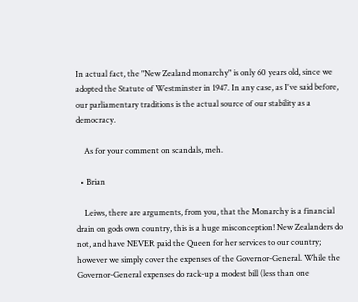In actual fact, the "New Zealand monarchy" is only 60 years old, since we adopted the Statute of Westminster in 1947. In any case, as I've said before, our parliamentary traditions is the actual source of our stability as a democracy.

    As for your comment on scandals, meh.

  • Brian

    Leiws, there are arguments, from you, that the Monarchy is a financial drain on gods own country, this is a huge misconception! New Zealanders do not, and have NEVER paid the Queen for her services to our country; however we simply cover the expenses of the Governor-General. While the Governor-General expenses do rack-up a modest bill (less than one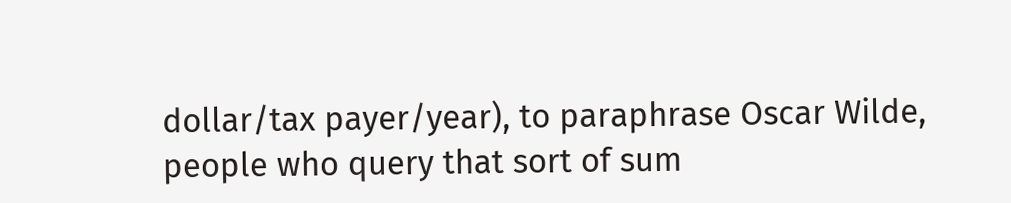dollar/tax payer/year), to paraphrase Oscar Wilde, people who query that sort of sum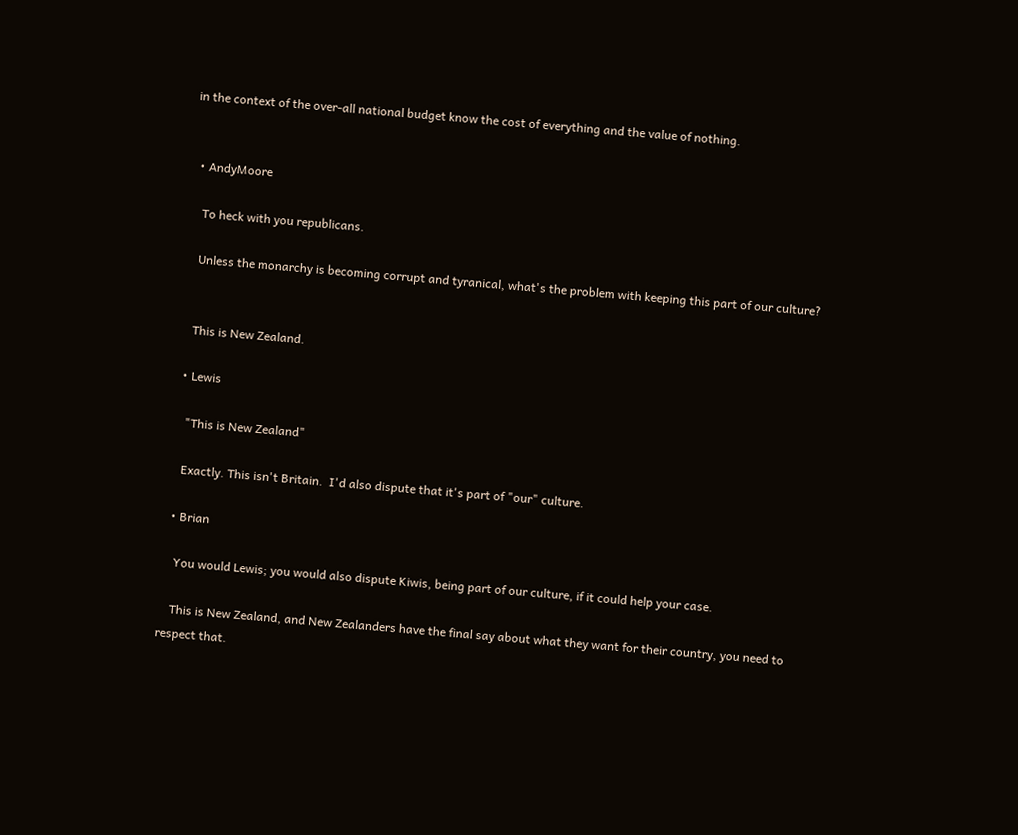in the context of the over-all national budget know the cost of everything and the value of nothing.


  • AndyMoore

    To heck with you republicans.

    Unless the monarchy is becoming corrupt and tyranical, what's the problem with keeping this part of our culture?


    This is New Zealand.

  • Lewis

    "This is New Zealand"

    Exactly. This isn't Britain.  I'd also dispute that it's part of "our" culture.

  • Brian

    You would Lewis; you would also dispute Kiwis, being part of our culture, if it could help your case.

    This is New Zealand, and New Zealanders have the final say about what they want for their country, you need to respect that.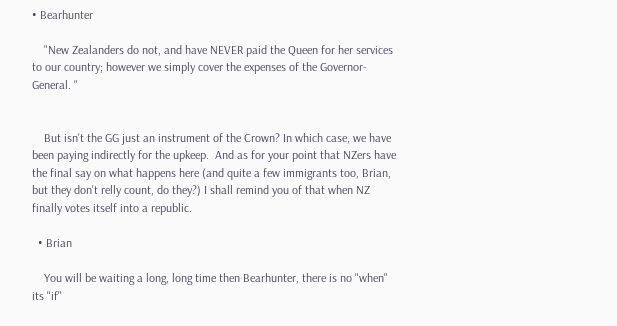• Bearhunter

    "New Zealanders do not, and have NEVER paid the Queen for her services to our country; however we simply cover the expenses of the Governor-General. "


    But isn't the GG just an instrument of the Crown? In which case, we have been paying indirectly for the upkeep.  And as for your point that NZers have the final say on what happens here (and quite a few immigrants too, Brian, but they don't relly count, do they?) I shall remind you of that when NZ finally votes itself into a republic.

  • Brian

    You will be waiting a long, long time then Bearhunter, there is no "when" its "if"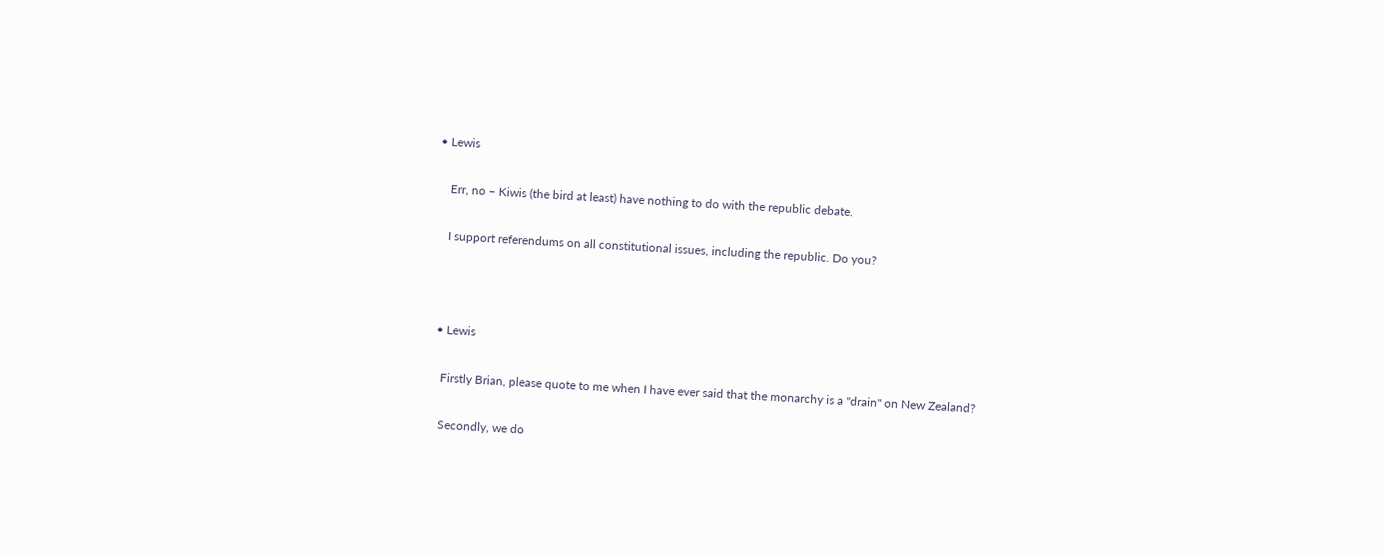• Lewis

    Err, no – Kiwis (the bird at least) have nothing to do with the republic debate.

    I support referendums on all constitutional issues, including the republic. Do you?



  • Lewis

    Firstly Brian, please quote to me when I have ever said that the monarchy is a "drain" on New Zealand?

    Secondly, we do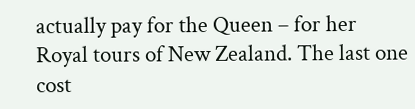actually pay for the Queen – for her Royal tours of New Zealand. The last one cost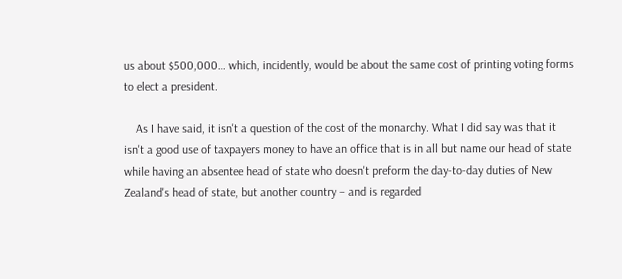us about $500,000… which, incidently, would be about the same cost of printing voting forms to elect a president.

    As I have said, it isn't a question of the cost of the monarchy. What I did say was that it isn't a good use of taxpayers money to have an office that is in all but name our head of state while having an absentee head of state who doesn't preform the day-to-day duties of New Zealand's head of state, but another country – and is regarded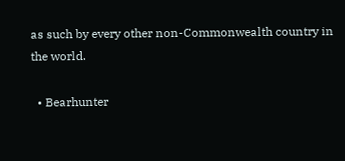as such by every other non-Commonwealth country in the world.

  • Bearhunter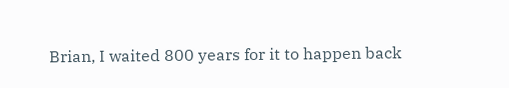Brian, I waited 800 years for it to happen back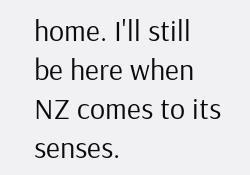home. I'll still be here when NZ comes to its senses.